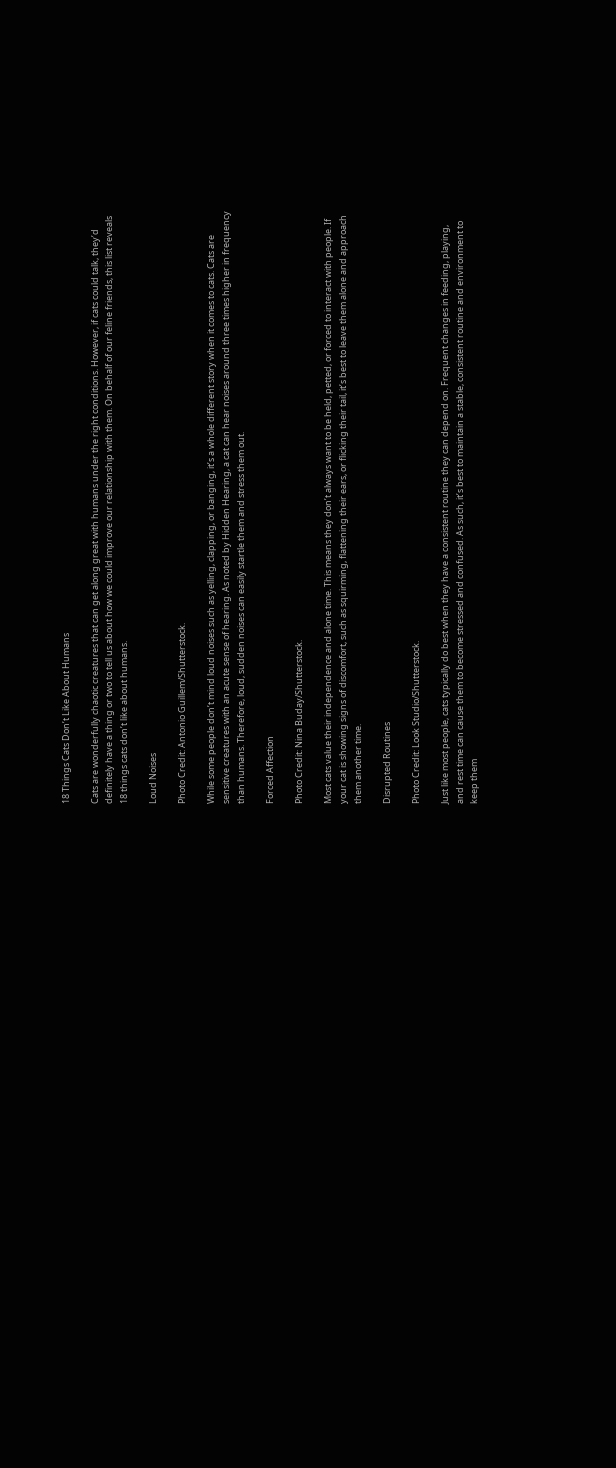18 Things Cats Don’t Like About Humans

Cats are wonderfully chaotic creatures that can get along great with humans under the right conditions. However, if cats could talk, they’d definitely have a thing or two to tell us about how we could improve our relationship with them. On behalf of our feline friends, this list reveals 18 things cats don’t like about humans.

Loud Noises

Photo Credit: Antonio Guillem/Shutterstock.

While some people don’t mind loud noises such as yelling, clapping, or banging, it’s a whole different story when it comes to cats. Cats are sensitive creatures with an acute sense of hearing. As noted by Hidden Hearing, a cat can hear noises around three times higher in frequency than humans. Therefore, loud, sudden noises can easily startle them and stress them out.

Forced Affection

Photo Credit: Nina Buday/Shutterstock.

Most cats value their independence and alone time. This means they don’t always want to be held, petted, or forced to interact with people. If your cat is showing signs of discomfort, such as squirming, flattening their ears, or flicking their tail, it’s best to leave them alone and approach them another time.

Disrupted Routines

Photo Credit: Look Studio/Shutterstock.

Just like most people, cats typically do best when they have a consistent routine they can depend on. Frequent changes in feeding, playing, and rest time can cause them to become stressed and confused. As such, it’s best to maintain a stable, consistent routine and environment to keep them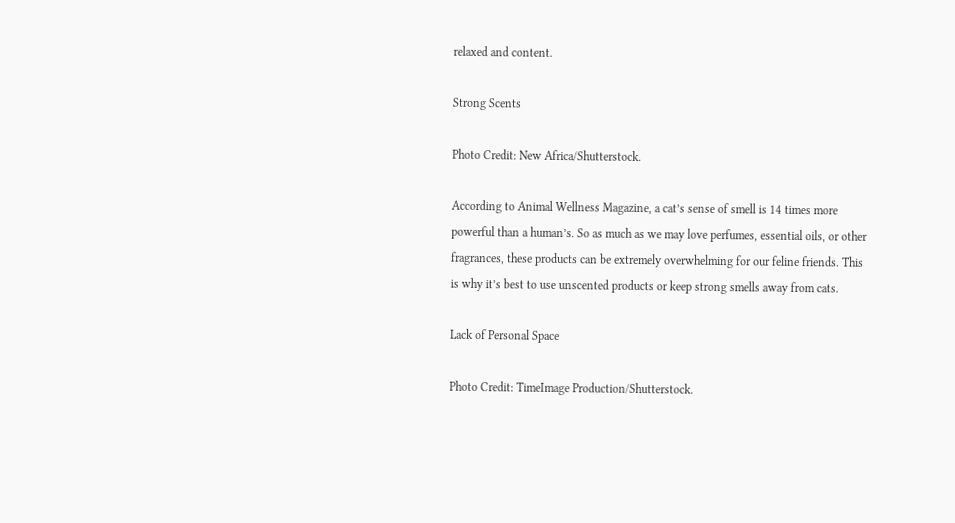relaxed and content.

Strong Scents

Photo Credit: New Africa/Shutterstock.

According to Animal Wellness Magazine, a cat’s sense of smell is 14 times more powerful than a human’s. So as much as we may love perfumes, essential oils, or other fragrances, these products can be extremely overwhelming for our feline friends. This is why it’s best to use unscented products or keep strong smells away from cats.

Lack of Personal Space

Photo Credit: TimeImage Production/Shutterstock.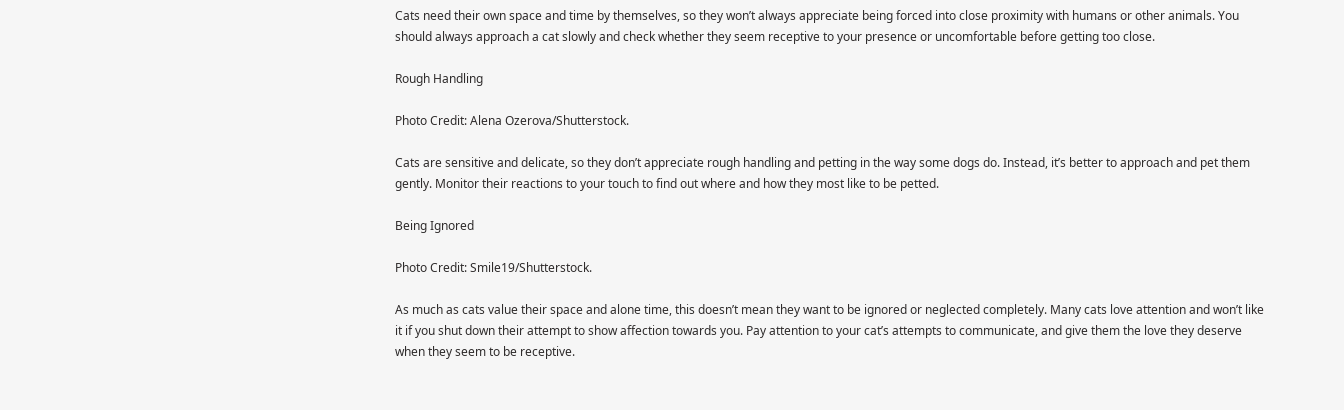Cats need their own space and time by themselves, so they won’t always appreciate being forced into close proximity with humans or other animals. You should always approach a cat slowly and check whether they seem receptive to your presence or uncomfortable before getting too close.

Rough Handling

Photo Credit: Alena Ozerova/Shutterstock.

Cats are sensitive and delicate, so they don’t appreciate rough handling and petting in the way some dogs do. Instead, it’s better to approach and pet them gently. Monitor their reactions to your touch to find out where and how they most like to be petted.

Being Ignored

Photo Credit: Smile19/Shutterstock.

As much as cats value their space and alone time, this doesn’t mean they want to be ignored or neglected completely. Many cats love attention and won’t like it if you shut down their attempt to show affection towards you. Pay attention to your cat’s attempts to communicate, and give them the love they deserve when they seem to be receptive.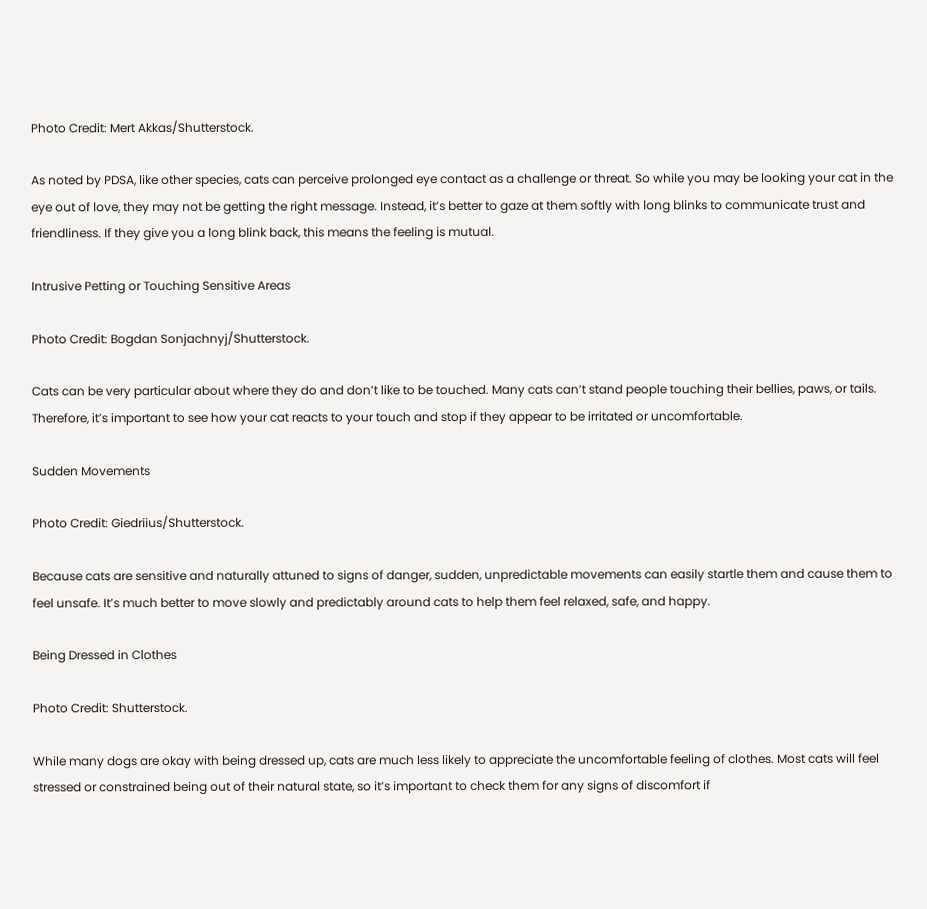Photo Credit: Mert Akkas/Shutterstock.

As noted by PDSA, like other species, cats can perceive prolonged eye contact as a challenge or threat. So while you may be looking your cat in the eye out of love, they may not be getting the right message. Instead, it’s better to gaze at them softly with long blinks to communicate trust and friendliness. If they give you a long blink back, this means the feeling is mutual.

Intrusive Petting or Touching Sensitive Areas

Photo Credit: Bogdan Sonjachnyj/Shutterstock.

Cats can be very particular about where they do and don’t like to be touched. Many cats can’t stand people touching their bellies, paws, or tails. Therefore, it’s important to see how your cat reacts to your touch and stop if they appear to be irritated or uncomfortable.

Sudden Movements

Photo Credit: Giedriius/Shutterstock.

Because cats are sensitive and naturally attuned to signs of danger, sudden, unpredictable movements can easily startle them and cause them to feel unsafe. It’s much better to move slowly and predictably around cats to help them feel relaxed, safe, and happy.

Being Dressed in Clothes

Photo Credit: Shutterstock.

While many dogs are okay with being dressed up, cats are much less likely to appreciate the uncomfortable feeling of clothes. Most cats will feel stressed or constrained being out of their natural state, so it’s important to check them for any signs of discomfort if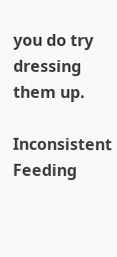you do try dressing them up.

Inconsistent Feeding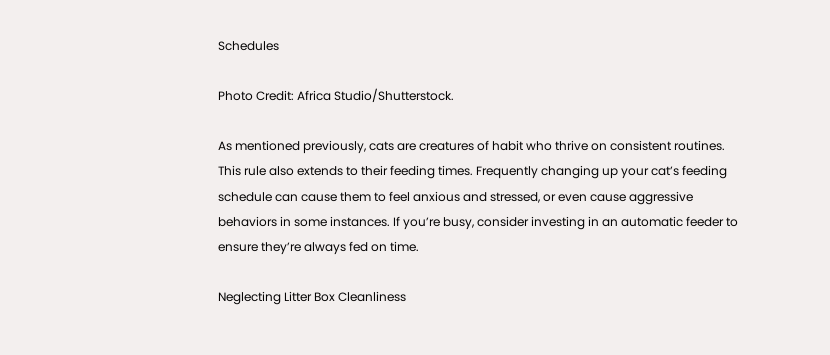Schedules

Photo Credit: Africa Studio/Shutterstock.

As mentioned previously, cats are creatures of habit who thrive on consistent routines. This rule also extends to their feeding times. Frequently changing up your cat’s feeding schedule can cause them to feel anxious and stressed, or even cause aggressive behaviors in some instances. If you’re busy, consider investing in an automatic feeder to ensure they’re always fed on time.

Neglecting Litter Box Cleanliness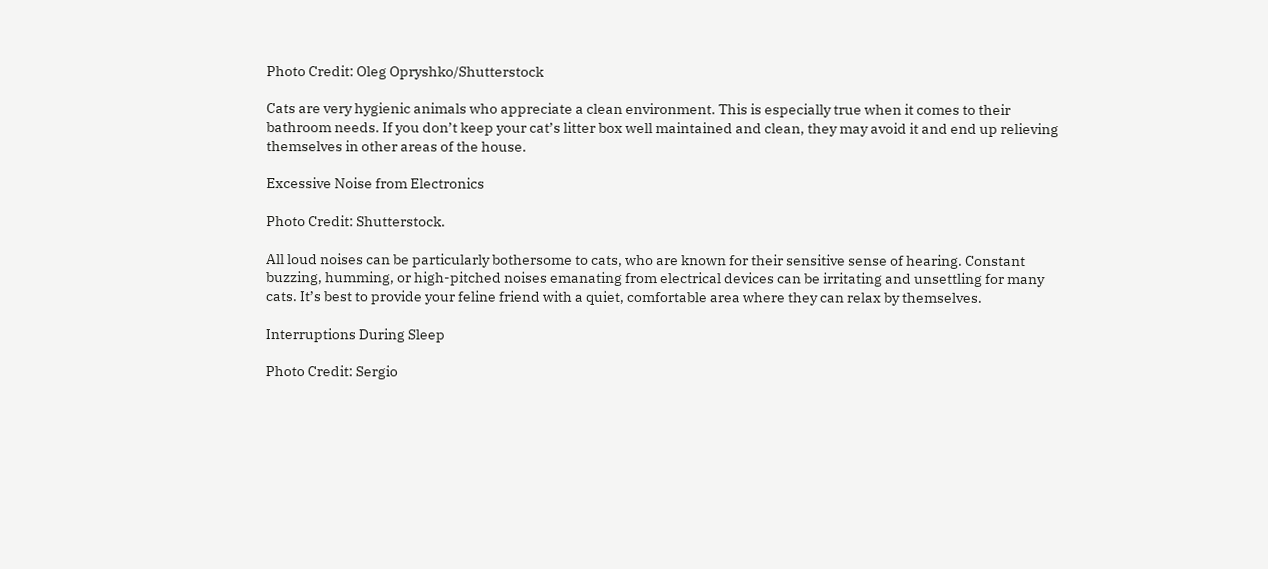Photo Credit: Oleg Opryshko/Shutterstock

Cats are very hygienic animals who appreciate a clean environment. This is especially true when it comes to their bathroom needs. If you don’t keep your cat’s litter box well maintained and clean, they may avoid it and end up relieving themselves in other areas of the house.

Excessive Noise from Electronics

Photo Credit: Shutterstock.

All loud noises can be particularly bothersome to cats, who are known for their sensitive sense of hearing. Constant buzzing, humming, or high-pitched noises emanating from electrical devices can be irritating and unsettling for many cats. It’s best to provide your feline friend with a quiet, comfortable area where they can relax by themselves.

Interruptions During Sleep

Photo Credit: Sergio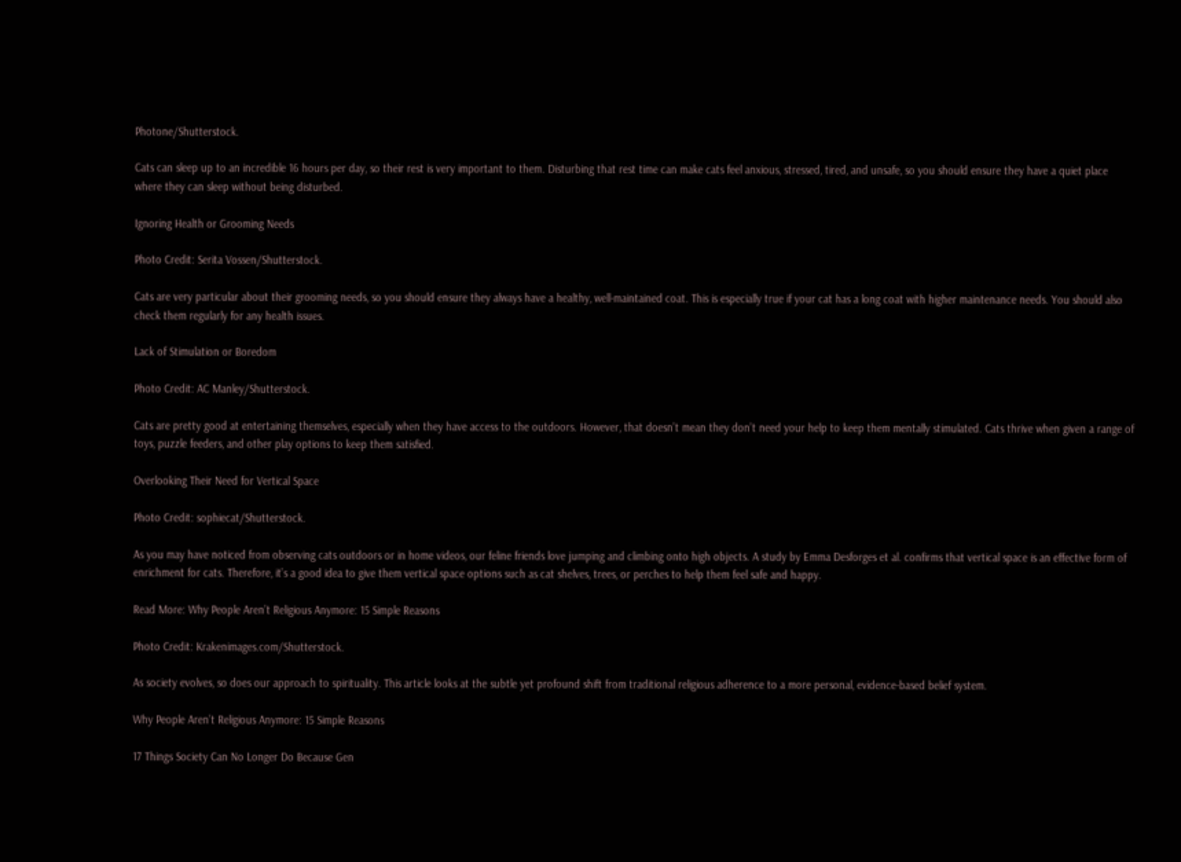Photone/Shutterstock.

Cats can sleep up to an incredible 16 hours per day, so their rest is very important to them. Disturbing that rest time can make cats feel anxious, stressed, tired, and unsafe, so you should ensure they have a quiet place where they can sleep without being disturbed.

Ignoring Health or Grooming Needs

Photo Credit: Serita Vossen/Shutterstock.

Cats are very particular about their grooming needs, so you should ensure they always have a healthy, well-maintained coat. This is especially true if your cat has a long coat with higher maintenance needs. You should also check them regularly for any health issues.

Lack of Stimulation or Boredom

Photo Credit: AC Manley/Shutterstock.

Cats are pretty good at entertaining themselves, especially when they have access to the outdoors. However, that doesn’t mean they don’t need your help to keep them mentally stimulated. Cats thrive when given a range of toys, puzzle feeders, and other play options to keep them satisfied.

Overlooking Their Need for Vertical Space

Photo Credit: sophiecat/Shutterstock.

As you may have noticed from observing cats outdoors or in home videos, our feline friends love jumping and climbing onto high objects. A study by Emma Desforges et al. confirms that vertical space is an effective form of enrichment for cats. Therefore, it’s a good idea to give them vertical space options such as cat shelves, trees, or perches to help them feel safe and happy.

Read More: Why People Aren’t Religious Anymore: 15 Simple Reasons

Photo Credit: Krakenimages.com/Shutterstock.

As society evolves, so does our approach to spirituality. This article looks at the subtle yet profound shift from traditional religious adherence to a more personal, evidence-based belief system.

Why People Aren’t Religious Anymore: 15 Simple Reasons

17 Things Society Can No Longer Do Because Gen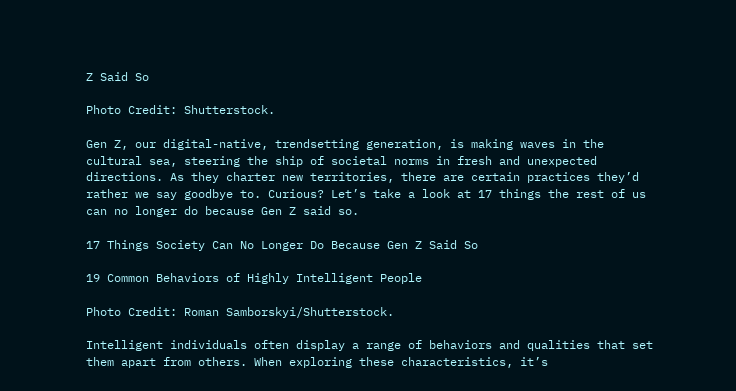Z Said So

Photo Credit: Shutterstock.

Gen Z, our digital-native, trendsetting generation, is making waves in the cultural sea, steering the ship of societal norms in fresh and unexpected directions. As they charter new territories, there are certain practices they’d rather we say goodbye to. Curious? Let’s take a look at 17 things the rest of us can no longer do because Gen Z said so.

17 Things Society Can No Longer Do Because Gen Z Said So

19 Common Behaviors of Highly Intelligent People

Photo Credit: Roman Samborskyi/Shutterstock.

Intelligent individuals often display a range of behaviors and qualities that set them apart from others. When exploring these characteristics, it’s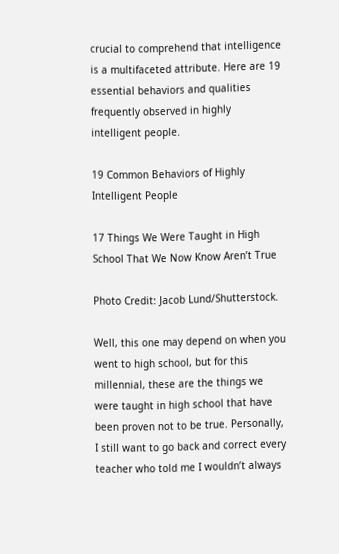crucial to comprehend that intelligence is a multifaceted attribute. Here are 19 essential behaviors and qualities frequently observed in highly intelligent people.

19 Common Behaviors of Highly Intelligent People

17 Things We Were Taught in High School That We Now Know Aren’t True

Photo Credit: Jacob Lund/Shutterstock.

Well, this one may depend on when you went to high school, but for this millennial, these are the things we were taught in high school that have been proven not to be true. Personally, I still want to go back and correct every teacher who told me I wouldn’t always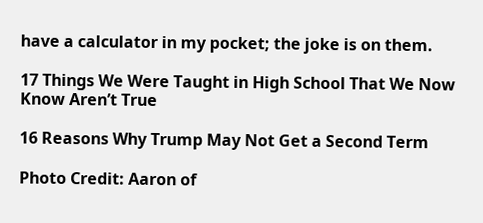have a calculator in my pocket; the joke is on them.

17 Things We Were Taught in High School That We Now Know Aren’t True

16 Reasons Why Trump May Not Get a Second Term

Photo Credit: Aaron of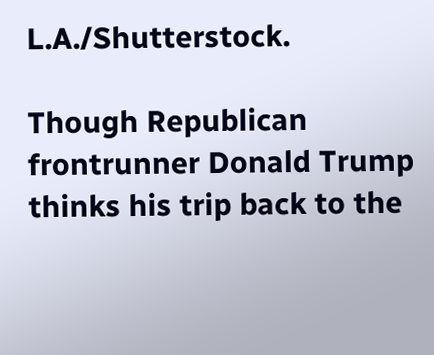L.A./Shutterstock.

Though Republican frontrunner Donald Trump thinks his trip back to the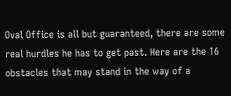Oval Office is all but guaranteed, there are some real hurdles he has to get past. Here are the 16 obstacles that may stand in the way of a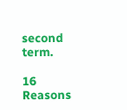second term.

16 Reasons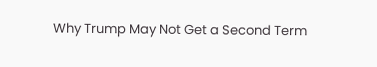Why Trump May Not Get a Second Term